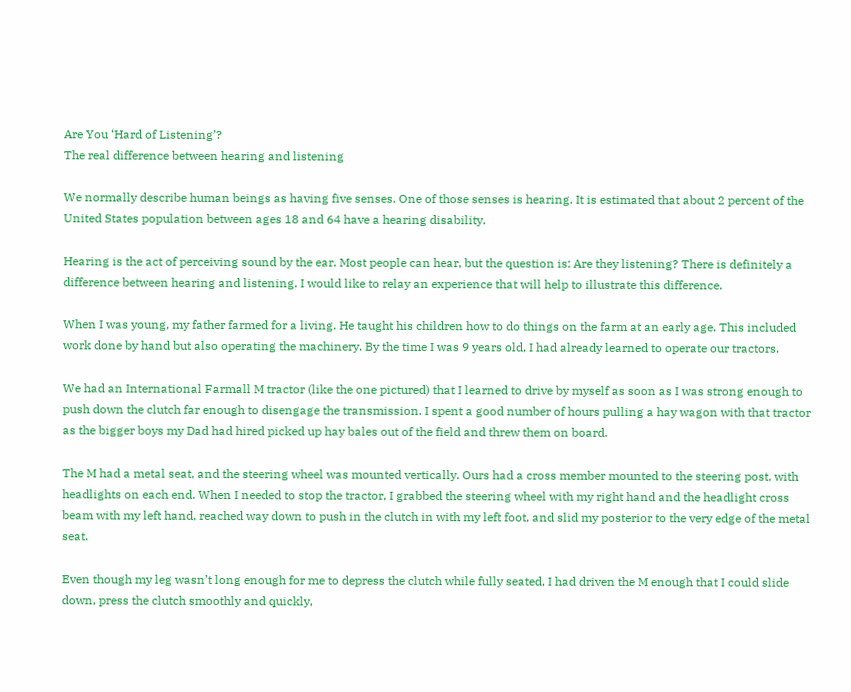Are You ‘Hard of Listening’?
The real difference between hearing and listening

We normally describe human beings as having five senses. One of those senses is hearing. It is estimated that about 2 percent of the United States population between ages 18 and 64 have a hearing disability.

Hearing is the act of perceiving sound by the ear. Most people can hear, but the question is: Are they listening? There is definitely a difference between hearing and listening. I would like to relay an experience that will help to illustrate this difference.

When I was young, my father farmed for a living. He taught his children how to do things on the farm at an early age. This included work done by hand but also operating the machinery. By the time I was 9 years old, I had already learned to operate our tractors.

We had an International Farmall M tractor (like the one pictured) that I learned to drive by myself as soon as I was strong enough to push down the clutch far enough to disengage the transmission. I spent a good number of hours pulling a hay wagon with that tractor as the bigger boys my Dad had hired picked up hay bales out of the field and threw them on board.

The M had a metal seat, and the steering wheel was mounted vertically. Ours had a cross member mounted to the steering post, with headlights on each end. When I needed to stop the tractor, I grabbed the steering wheel with my right hand and the headlight cross beam with my left hand, reached way down to push in the clutch in with my left foot, and slid my posterior to the very edge of the metal seat.

Even though my leg wasn’t long enough for me to depress the clutch while fully seated, I had driven the M enough that I could slide down, press the clutch smoothly and quickly,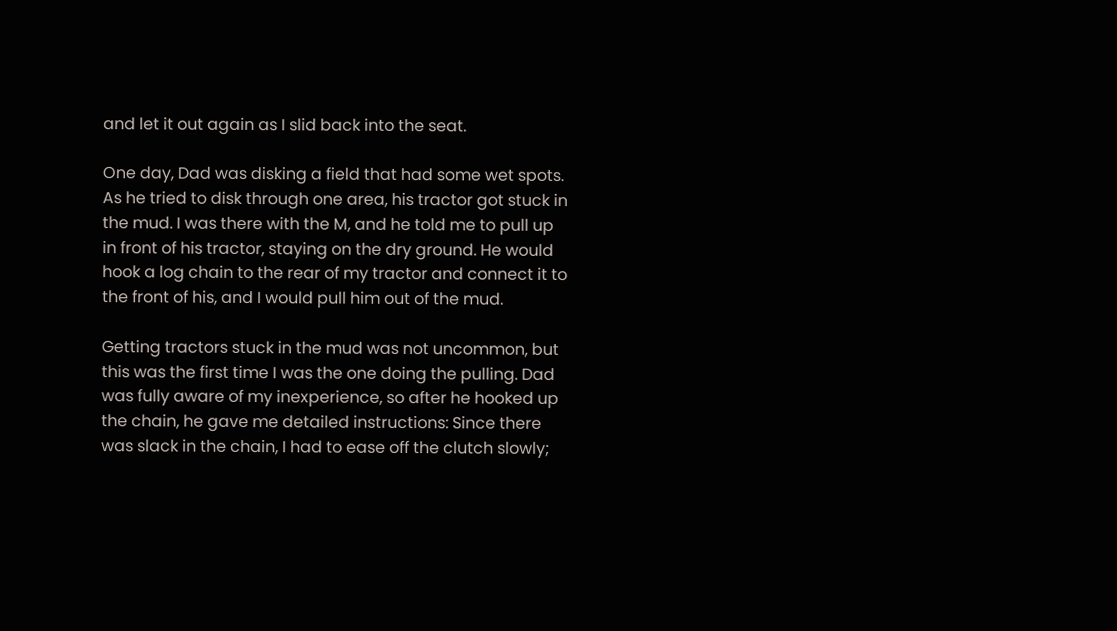and let it out again as I slid back into the seat.

One day, Dad was disking a field that had some wet spots. As he tried to disk through one area, his tractor got stuck in the mud. I was there with the M, and he told me to pull up in front of his tractor, staying on the dry ground. He would hook a log chain to the rear of my tractor and connect it to the front of his, and I would pull him out of the mud.

Getting tractors stuck in the mud was not uncommon, but this was the first time I was the one doing the pulling. Dad was fully aware of my inexperience, so after he hooked up the chain, he gave me detailed instructions: Since there was slack in the chain, I had to ease off the clutch slowly;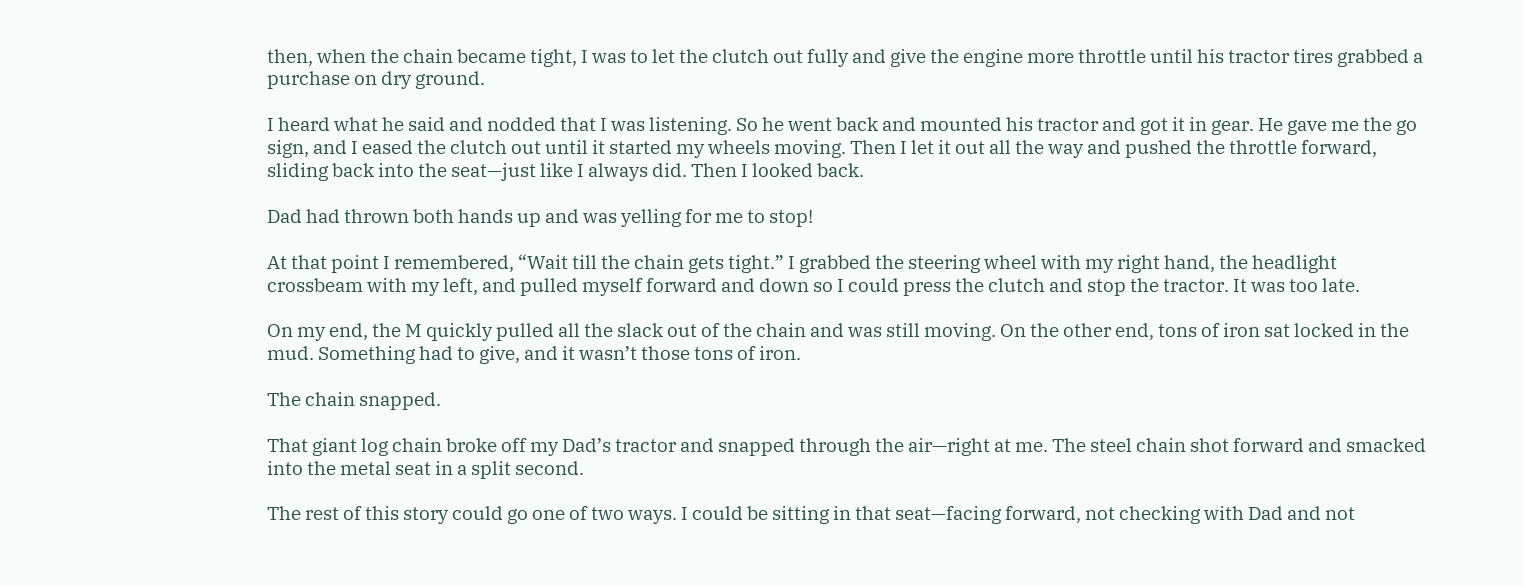then, when the chain became tight, I was to let the clutch out fully and give the engine more throttle until his tractor tires grabbed a purchase on dry ground.

I heard what he said and nodded that I was listening. So he went back and mounted his tractor and got it in gear. He gave me the go sign, and I eased the clutch out until it started my wheels moving. Then I let it out all the way and pushed the throttle forward, sliding back into the seat—just like I always did. Then I looked back.

Dad had thrown both hands up and was yelling for me to stop!

At that point I remembered, “Wait till the chain gets tight.” I grabbed the steering wheel with my right hand, the headlight crossbeam with my left, and pulled myself forward and down so I could press the clutch and stop the tractor. It was too late.

On my end, the M quickly pulled all the slack out of the chain and was still moving. On the other end, tons of iron sat locked in the mud. Something had to give, and it wasn’t those tons of iron.

The chain snapped.

That giant log chain broke off my Dad’s tractor and snapped through the air—right at me. The steel chain shot forward and smacked into the metal seat in a split second.

The rest of this story could go one of two ways. I could be sitting in that seat—facing forward, not checking with Dad and not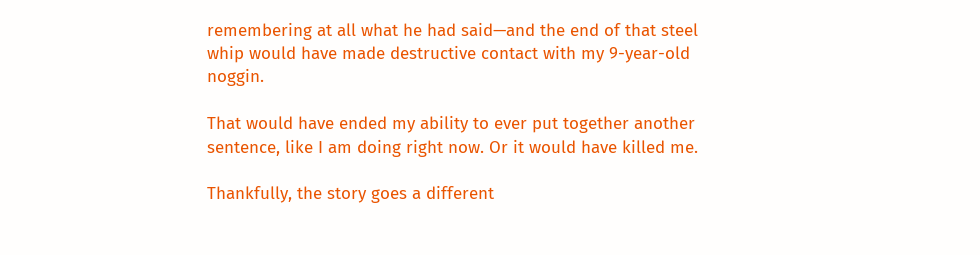remembering at all what he had said—and the end of that steel whip would have made destructive contact with my 9-year-old noggin.

That would have ended my ability to ever put together another sentence, like I am doing right now. Or it would have killed me.

Thankfully, the story goes a different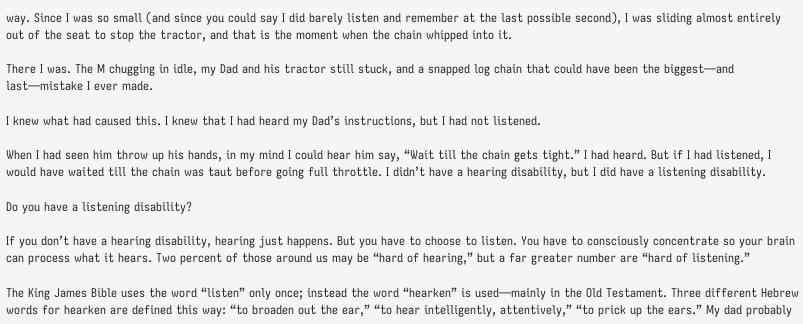way. Since I was so small (and since you could say I did barely listen and remember at the last possible second), I was sliding almost entirely out of the seat to stop the tractor, and that is the moment when the chain whipped into it.

There I was. The M chugging in idle, my Dad and his tractor still stuck, and a snapped log chain that could have been the biggest—and last—mistake I ever made.

I knew what had caused this. I knew that I had heard my Dad’s instructions, but I had not listened.

When I had seen him throw up his hands, in my mind I could hear him say, “Wait till the chain gets tight.” I had heard. But if I had listened, I would have waited till the chain was taut before going full throttle. I didn’t have a hearing disability, but I did have a listening disability.

Do you have a listening disability?

If you don’t have a hearing disability, hearing just happens. But you have to choose to listen. You have to consciously concentrate so your brain can process what it hears. Two percent of those around us may be “hard of hearing,” but a far greater number are “hard of listening.”

The King James Bible uses the word “listen” only once; instead the word “hearken” is used—mainly in the Old Testament. Three different Hebrew words for hearken are defined this way: “to broaden out the ear,” “to hear intelligently, attentively,” “to prick up the ears.” My dad probably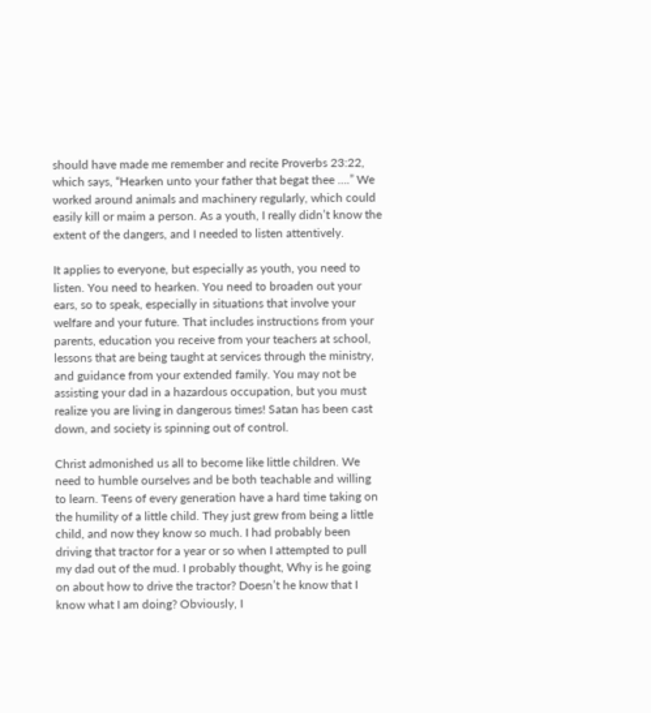should have made me remember and recite Proverbs 23:22, which says, “Hearken unto your father that begat thee ….” We worked around animals and machinery regularly, which could easily kill or maim a person. As a youth, I really didn’t know the extent of the dangers, and I needed to listen attentively.

It applies to everyone, but especially as youth, you need to listen. You need to hearken. You need to broaden out your ears, so to speak, especially in situations that involve your welfare and your future. That includes instructions from your parents, education you receive from your teachers at school, lessons that are being taught at services through the ministry, and guidance from your extended family. You may not be assisting your dad in a hazardous occupation, but you must realize you are living in dangerous times! Satan has been cast down, and society is spinning out of control.

Christ admonished us all to become like little children. We need to humble ourselves and be both teachable and willing to learn. Teens of every generation have a hard time taking on the humility of a little child. They just grew from being a little child, and now they know so much. I had probably been driving that tractor for a year or so when I attempted to pull my dad out of the mud. I probably thought, Why is he going on about how to drive the tractor? Doesn’t he know that I know what I am doing? Obviously, I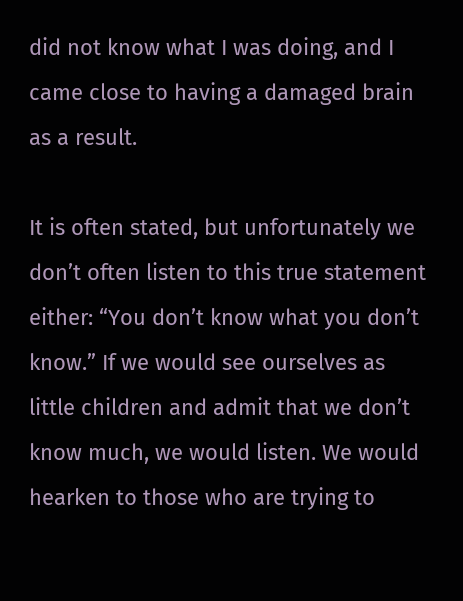did not know what I was doing, and I came close to having a damaged brain as a result.

It is often stated, but unfortunately we don’t often listen to this true statement either: “You don’t know what you don’t know.” If we would see ourselves as little children and admit that we don’t know much, we would listen. We would hearken to those who are trying to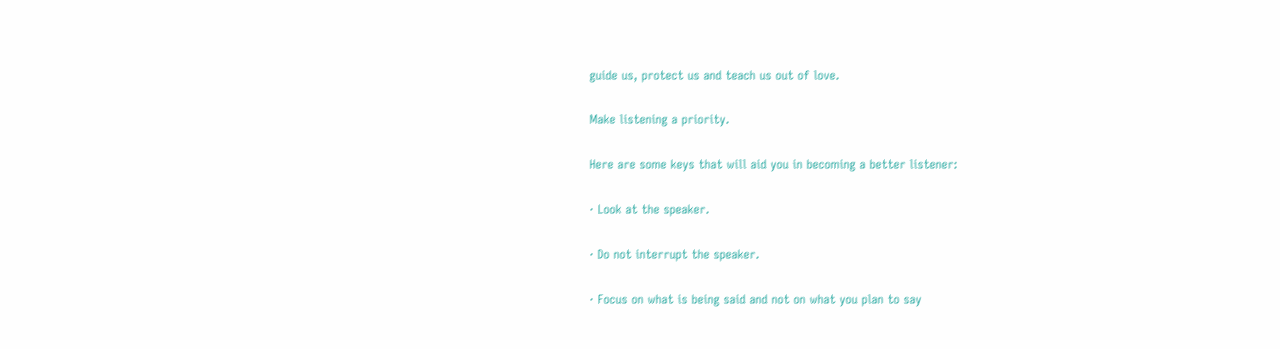guide us, protect us and teach us out of love.

Make listening a priority.

Here are some keys that will aid you in becoming a better listener:

· Look at the speaker.

· Do not interrupt the speaker.

· Focus on what is being said and not on what you plan to say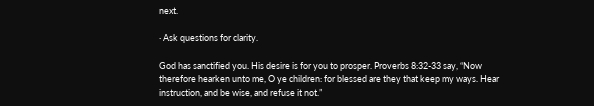next.

· Ask questions for clarity.

God has sanctified you. His desire is for you to prosper. Proverbs 8:32-33 say, “Now therefore hearken unto me, O ye children: for blessed are they that keep my ways. Hear instruction, and be wise, and refuse it not.”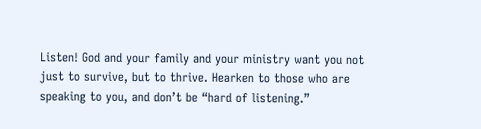Listen! God and your family and your ministry want you not just to survive, but to thrive. Hearken to those who are speaking to you, and don’t be “hard of listening.”